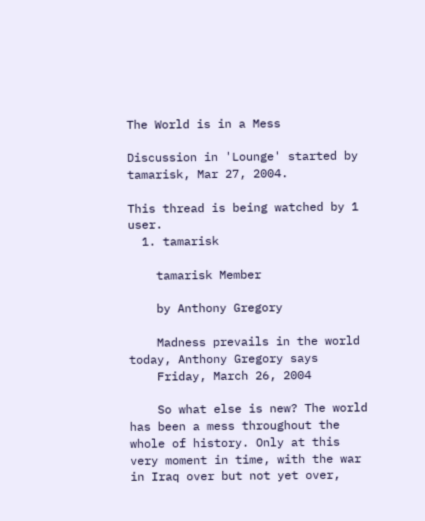The World is in a Mess

Discussion in 'Lounge' started by tamarisk, Mar 27, 2004.

This thread is being watched by 1 user.
  1. tamarisk

    tamarisk Member

    by Anthony Gregory

    Madness prevails in the world today, Anthony Gregory says
    Friday, March 26, 2004

    So what else is new? The world has been a mess throughout the whole of history. Only at this very moment in time, with the war in Iraq over but not yet over,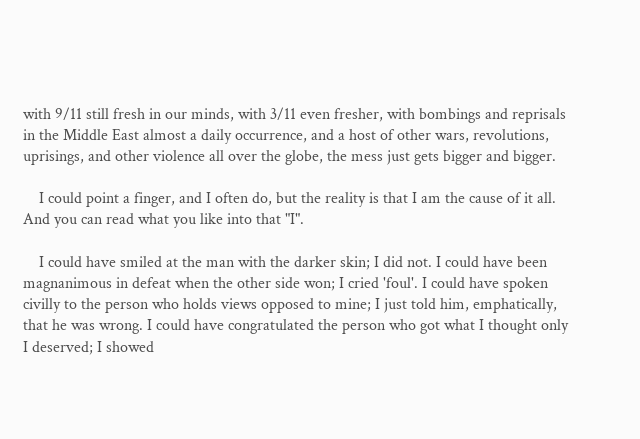with 9/11 still fresh in our minds, with 3/11 even fresher, with bombings and reprisals in the Middle East almost a daily occurrence, and a host of other wars, revolutions, uprisings, and other violence all over the globe, the mess just gets bigger and bigger.

    I could point a finger, and I often do, but the reality is that I am the cause of it all. And you can read what you like into that "I".

    I could have smiled at the man with the darker skin; I did not. I could have been magnanimous in defeat when the other side won; I cried 'foul'. I could have spoken civilly to the person who holds views opposed to mine; I just told him, emphatically, that he was wrong. I could have congratulated the person who got what I thought only I deserved; I showed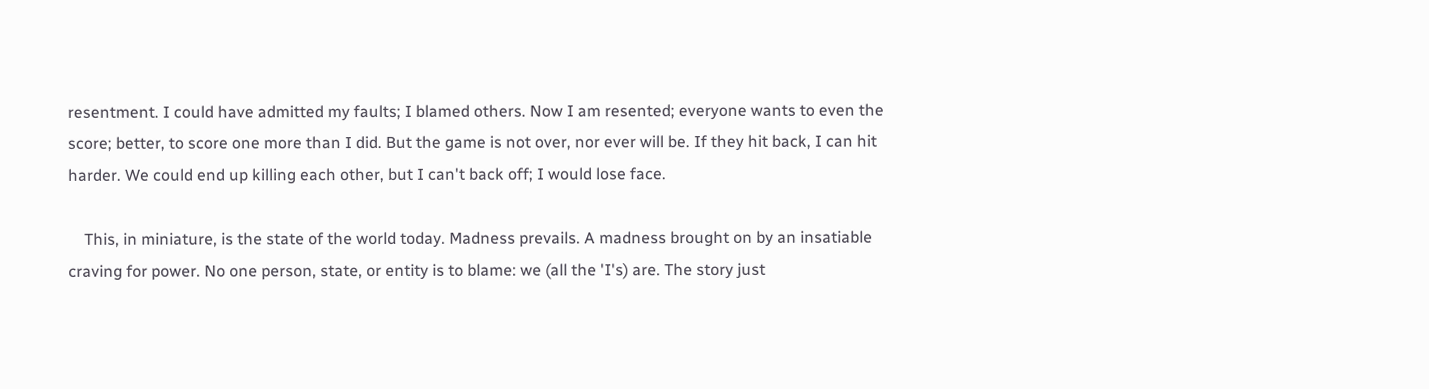resentment. I could have admitted my faults; I blamed others. Now I am resented; everyone wants to even the score; better, to score one more than I did. But the game is not over, nor ever will be. If they hit back, I can hit harder. We could end up killing each other, but I can't back off; I would lose face.

    This, in miniature, is the state of the world today. Madness prevails. A madness brought on by an insatiable craving for power. No one person, state, or entity is to blame: we (all the 'I's) are. The story just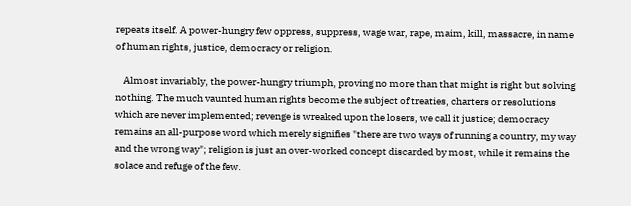repeats itself. A power-hungry few oppress, suppress, wage war, rape, maim, kill, massacre, in name of human rights, justice, democracy or religion.

    Almost invariably, the power-hungry triumph, proving no more than that might is right but solving nothing. The much vaunted human rights become the subject of treaties, charters or resolutions which are never implemented; revenge is wreaked upon the losers, we call it justice; democracy remains an all-purpose word which merely signifies "there are two ways of running a country, my way and the wrong way"; religion is just an over-worked concept discarded by most, while it remains the solace and refuge of the few.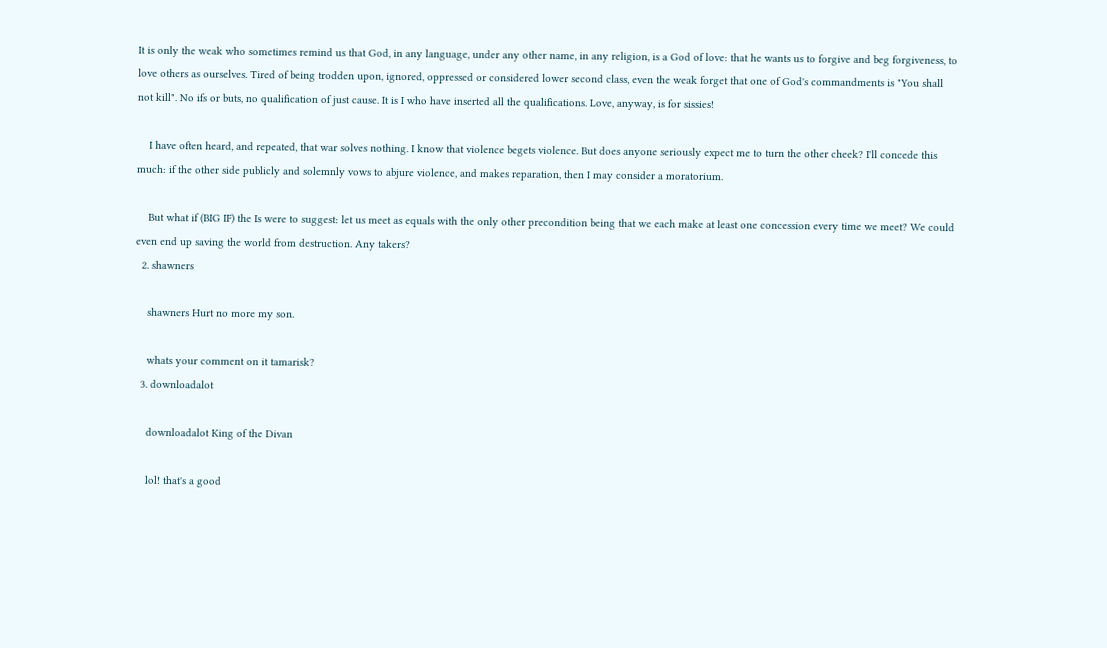It is only the weak who sometimes remind us that God, in any language, under any other name, in any religion, is a God of love: that he wants us to forgive and beg forgiveness, to love others as ourselves. Tired of being trodden upon, ignored, oppressed or considered lower second class, even the weak forget that one of God's commandments is "You shall not kill". No ifs or buts, no qualification of just cause. It is I who have inserted all the qualifications. Love, anyway, is for sissies!

    I have often heard, and repeated, that war solves nothing. I know that violence begets violence. But does anyone seriously expect me to turn the other cheek? I'll concede this much: if the other side publicly and solemnly vows to abjure violence, and makes reparation, then I may consider a moratorium.

    But what if (BIG IF) the Is were to suggest: let us meet as equals with the only other precondition being that we each make at least one concession every time we meet? We could even end up saving the world from destruction. Any takers?
  2. shawners

    shawners Hurt no more my son.

    whats your comment on it tamarisk?
  3. downloadalot

    downloadalot King of the Divan

    lol! that's a good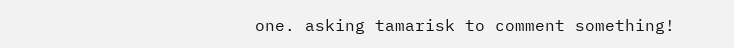one. asking tamarisk to comment something!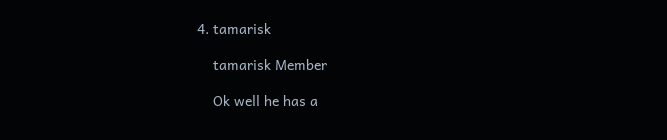4. tamarisk

    tamarisk Member

    Ok well he has a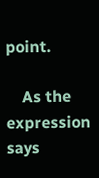point.

    As the expression says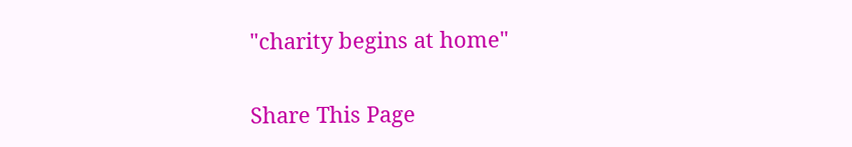"charity begins at home"

Share This Page